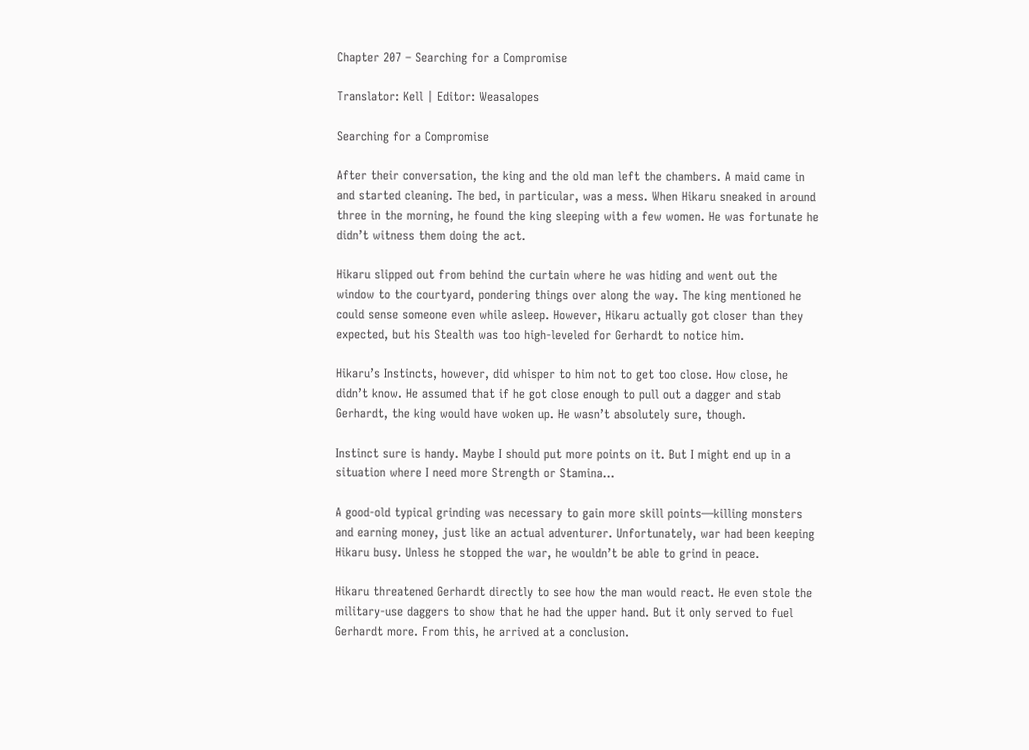Chapter 207 – Searching for a Compromise

Translator: Kell | Editor: Weasalopes

Searching for a Compromise

After their conversation, the king and the old man left the chambers. A maid came in and started cleaning. The bed, in particular, was a mess. When Hikaru sneaked in around three in the morning, he found the king sleeping with a few women. He was fortunate he didn’t witness them doing the act.

Hikaru slipped out from behind the curtain where he was hiding and went out the window to the courtyard, pondering things over along the way. The king mentioned he could sense someone even while asleep. However, Hikaru actually got closer than they expected, but his Stealth was too high-leveled for Gerhardt to notice him.

Hikaru’s Instincts, however, did whisper to him not to get too close. How close, he didn’t know. He assumed that if he got close enough to pull out a dagger and stab Gerhardt, the king would have woken up. He wasn’t absolutely sure, though.

Instinct sure is handy. Maybe I should put more points on it. But I might end up in a situation where I need more Strength or Stamina…

A good-old typical grinding was necessary to gain more skill points—killing monsters and earning money, just like an actual adventurer. Unfortunately, war had been keeping Hikaru busy. Unless he stopped the war, he wouldn’t be able to grind in peace.

Hikaru threatened Gerhardt directly to see how the man would react. He even stole the military-use daggers to show that he had the upper hand. But it only served to fuel Gerhardt more. From this, he arrived at a conclusion.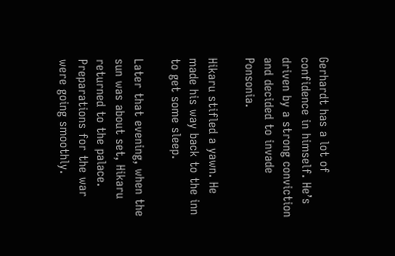Gerhardt has a lot of confidence in himself. He’s driven by a strong conviction and decided to invade Ponsonia.

Hikaru stifled a yawn. He made his way back to the inn to get some sleep.

Later that evening, when the sun was about set, Hikaru returned to the palace. Preparations for the war were going smoothly.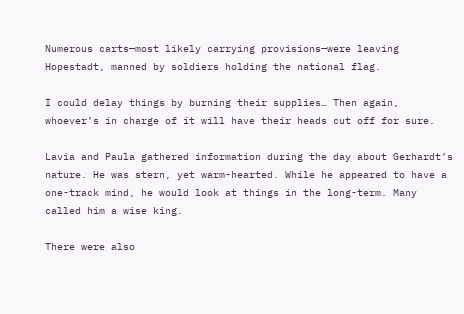Numerous carts—most likely carrying provisions—were leaving Hopestadt, manned by soldiers holding the national flag.

I could delay things by burning their supplies… Then again, whoever’s in charge of it will have their heads cut off for sure.

Lavia and Paula gathered information during the day about Gerhardt’s nature. He was stern, yet warm-hearted. While he appeared to have a one-track mind, he would look at things in the long-term. Many called him a wise king.

There were also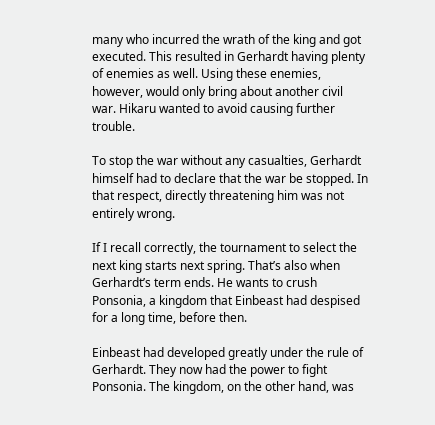many who incurred the wrath of the king and got executed. This resulted in Gerhardt having plenty of enemies as well. Using these enemies, however, would only bring about another civil war. Hikaru wanted to avoid causing further trouble.

To stop the war without any casualties, Gerhardt himself had to declare that the war be stopped. In that respect, directly threatening him was not entirely wrong.

If I recall correctly, the tournament to select the next king starts next spring. That’s also when Gerhardt’s term ends. He wants to crush Ponsonia, a kingdom that Einbeast had despised for a long time, before then.

Einbeast had developed greatly under the rule of Gerhardt. They now had the power to fight Ponsonia. The kingdom, on the other hand, was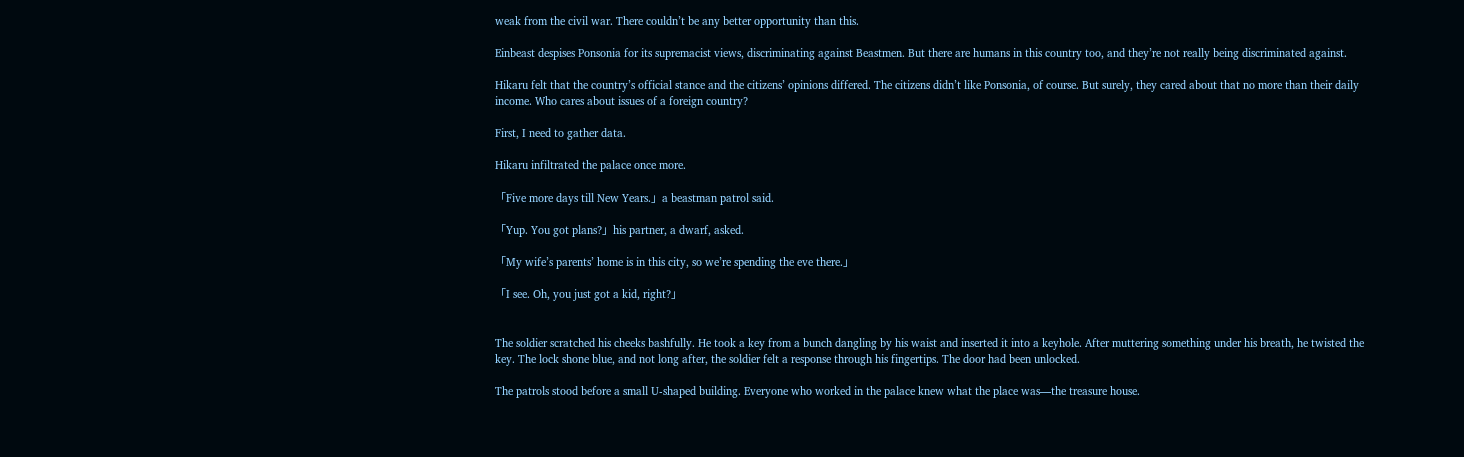weak from the civil war. There couldn’t be any better opportunity than this.

Einbeast despises Ponsonia for its supremacist views, discriminating against Beastmen. But there are humans in this country too, and they’re not really being discriminated against.

Hikaru felt that the country’s official stance and the citizens’ opinions differed. The citizens didn’t like Ponsonia, of course. But surely, they cared about that no more than their daily income. Who cares about issues of a foreign country?

First, I need to gather data.

Hikaru infiltrated the palace once more.

「Five more days till New Years.」a beastman patrol said.

「Yup. You got plans?」his partner, a dwarf, asked.

「My wife’s parents’ home is in this city, so we’re spending the eve there.」

「I see. Oh, you just got a kid, right?」


The soldier scratched his cheeks bashfully. He took a key from a bunch dangling by his waist and inserted it into a keyhole. After muttering something under his breath, he twisted the key. The lock shone blue, and not long after, the soldier felt a response through his fingertips. The door had been unlocked.

The patrols stood before a small U-shaped building. Everyone who worked in the palace knew what the place was—the treasure house.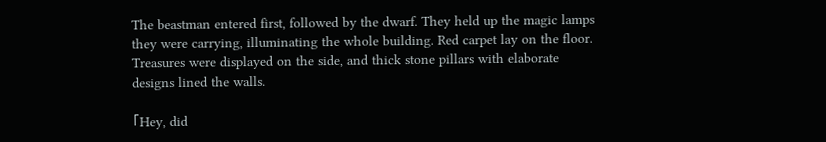The beastman entered first, followed by the dwarf. They held up the magic lamps they were carrying, illuminating the whole building. Red carpet lay on the floor. Treasures were displayed on the side, and thick stone pillars with elaborate designs lined the walls.

「Hey, did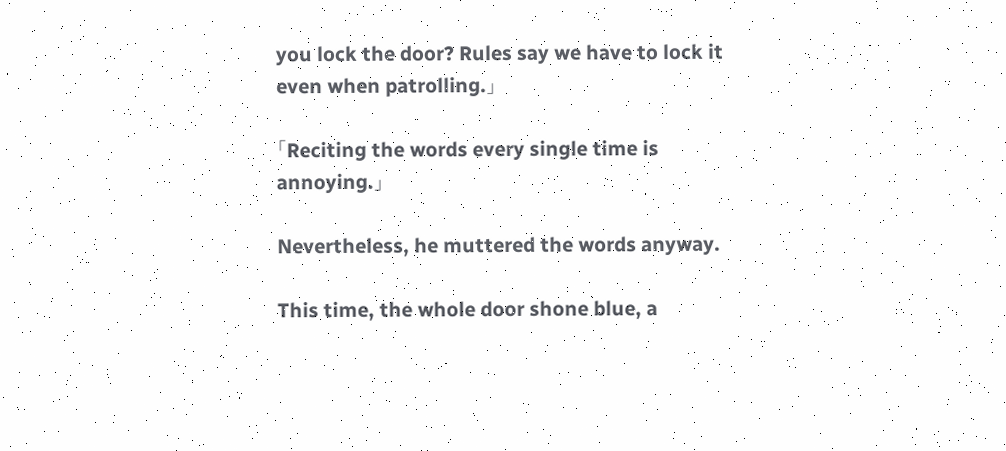you lock the door? Rules say we have to lock it even when patrolling.」

「Reciting the words every single time is annoying.」

Nevertheless, he muttered the words anyway.

This time, the whole door shone blue, a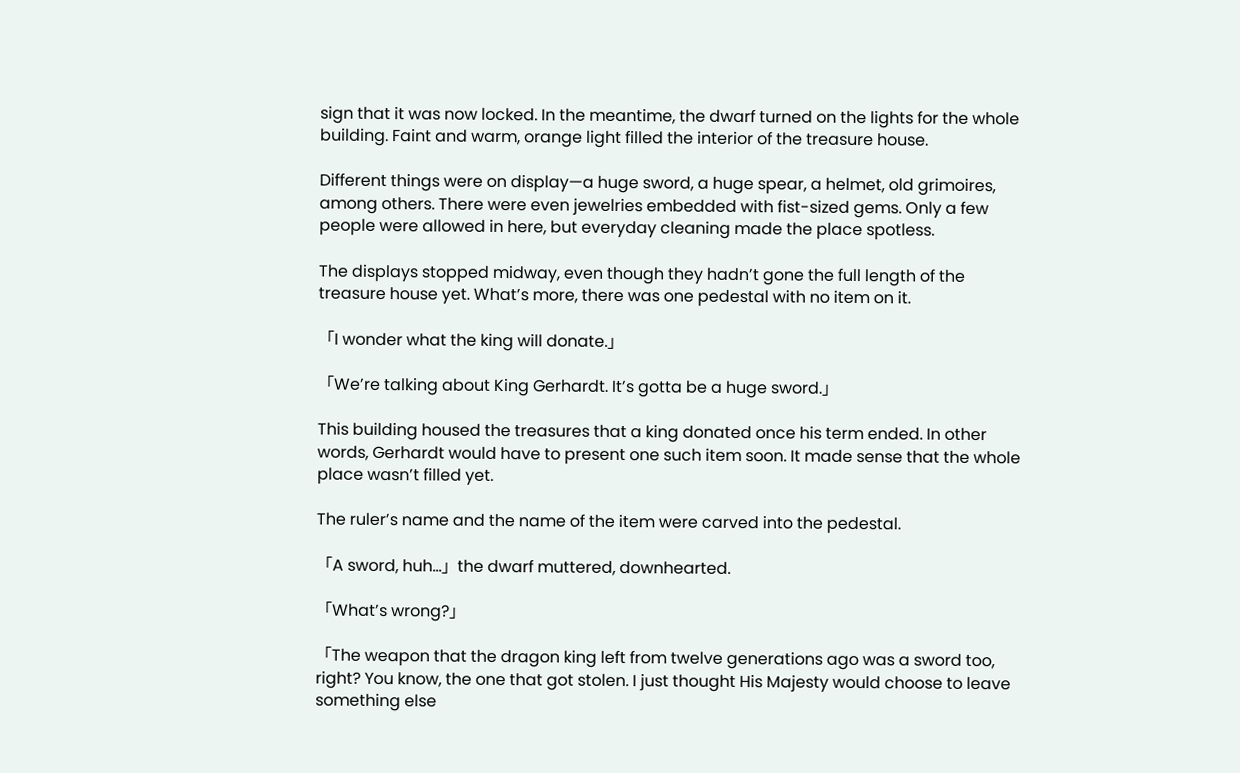sign that it was now locked. In the meantime, the dwarf turned on the lights for the whole building. Faint and warm, orange light filled the interior of the treasure house.

Different things were on display—a huge sword, a huge spear, a helmet, old grimoires, among others. There were even jewelries embedded with fist-sized gems. Only a few people were allowed in here, but everyday cleaning made the place spotless.

The displays stopped midway, even though they hadn’t gone the full length of the treasure house yet. What’s more, there was one pedestal with no item on it.

「I wonder what the king will donate.」

「We’re talking about King Gerhardt. It’s gotta be a huge sword.」

This building housed the treasures that a king donated once his term ended. In other words, Gerhardt would have to present one such item soon. It made sense that the whole place wasn’t filled yet.

The ruler’s name and the name of the item were carved into the pedestal.

「A sword, huh…」the dwarf muttered, downhearted.

「What’s wrong?」

「The weapon that the dragon king left from twelve generations ago was a sword too, right? You know, the one that got stolen. I just thought His Majesty would choose to leave something else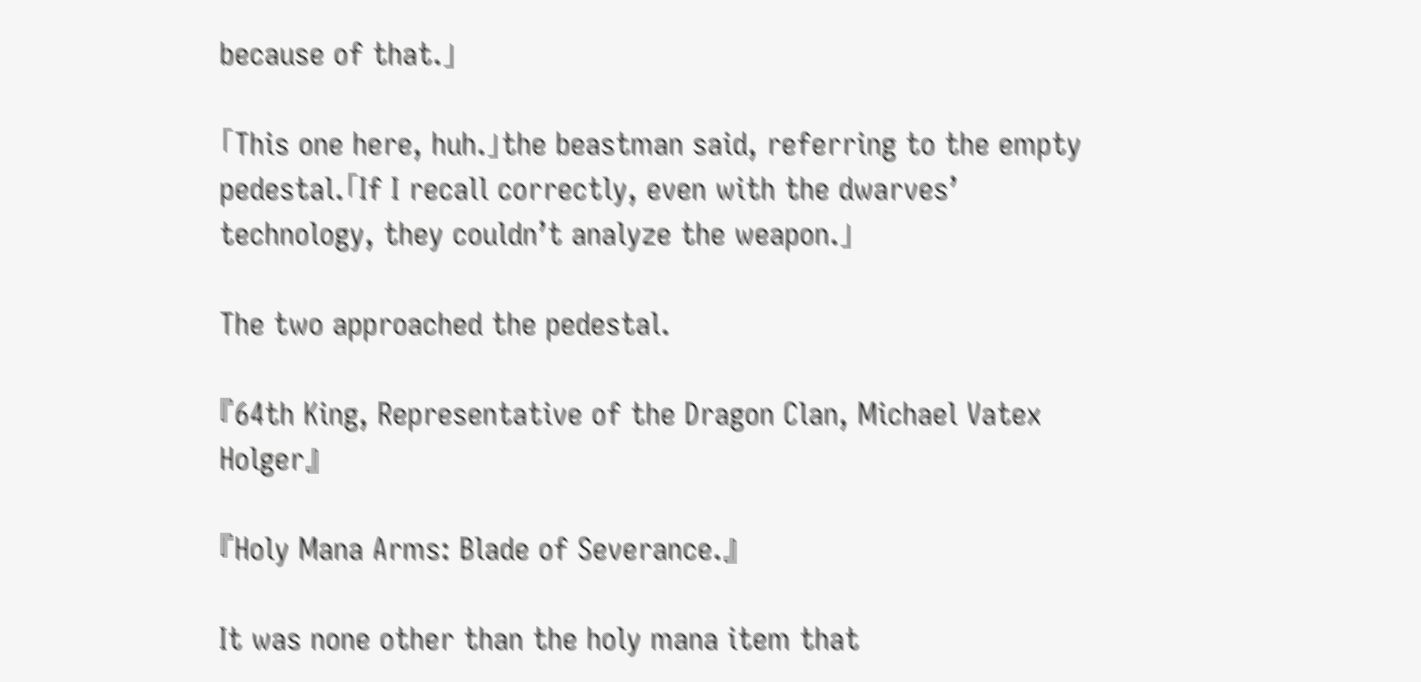because of that.」

「This one here, huh.」the beastman said, referring to the empty pedestal.「If I recall correctly, even with the dwarves’ technology, they couldn’t analyze the weapon.」

The two approached the pedestal.

『64th King, Representative of the Dragon Clan, Michael Vatex Holger』

『Holy Mana Arms: Blade of Severance.』

It was none other than the holy mana item that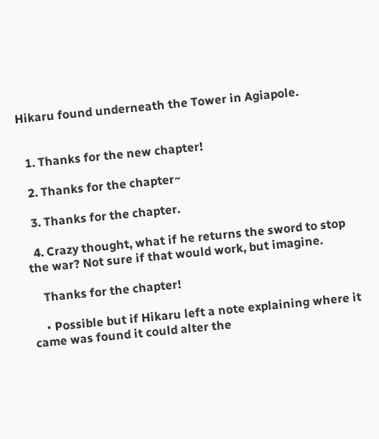Hikaru found underneath the Tower in Agiapole.


  1. Thanks for the new chapter!

  2. Thanks for the chapter~

  3. Thanks for the chapter.

  4. Crazy thought, what if he returns the sword to stop the war? Not sure if that would work, but imagine.

    Thanks for the chapter!

    • Possible but if Hikaru left a note explaining where it came was found it could alter the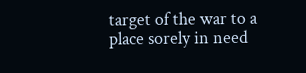target of the war to a place sorely in need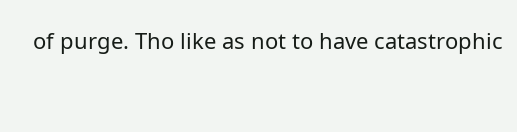of purge. Tho like as not to have catastrophic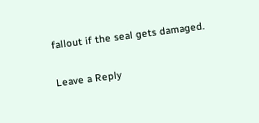fallout if the seal gets damaged.

Leave a Reply